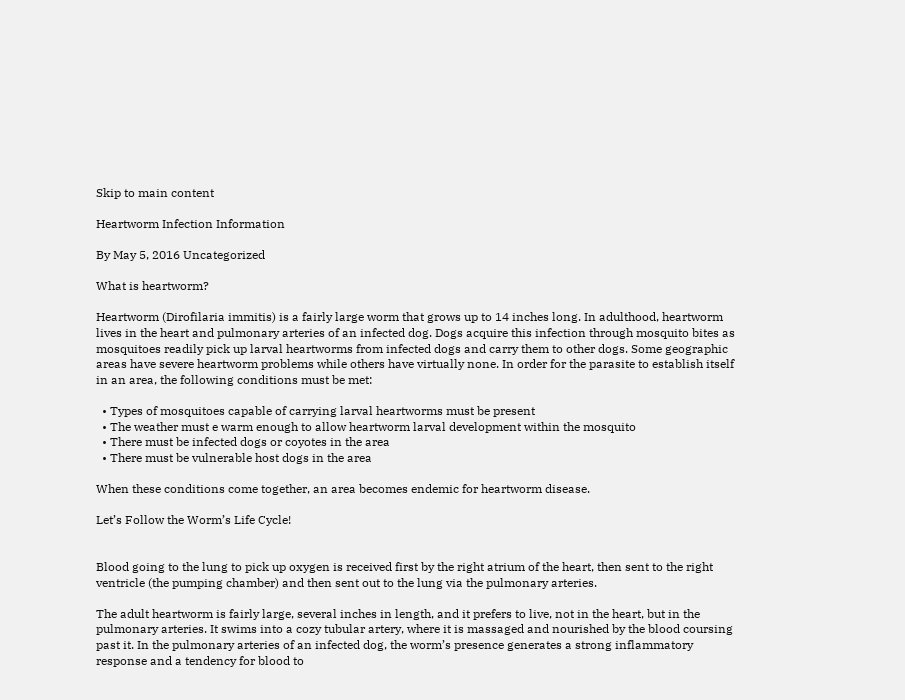Skip to main content

Heartworm Infection Information

By May 5, 2016 Uncategorized

What is heartworm?

Heartworm (Dirofilaria immitis) is a fairly large worm that grows up to 14 inches long. In adulthood, heartworm lives in the heart and pulmonary arteries of an infected dog. Dogs acquire this infection through mosquito bites as mosquitoes readily pick up larval heartworms from infected dogs and carry them to other dogs. Some geographic areas have severe heartworm problems while others have virtually none. In order for the parasite to establish itself in an area, the following conditions must be met:

  • Types of mosquitoes capable of carrying larval heartworms must be present
  • The weather must e warm enough to allow heartworm larval development within the mosquito
  • There must be infected dogs or coyotes in the area
  • There must be vulnerable host dogs in the area

When these conditions come together, an area becomes endemic for heartworm disease.

Let’s Follow the Worm’s Life Cycle!


Blood going to the lung to pick up oxygen is received first by the right atrium of the heart, then sent to the right ventricle (the pumping chamber) and then sent out to the lung via the pulmonary arteries.

The adult heartworm is fairly large, several inches in length, and it prefers to live, not in the heart, but in the pulmonary arteries. It swims into a cozy tubular artery, where it is massaged and nourished by the blood coursing past it. In the pulmonary arteries of an infected dog, the worm’s presence generates a strong inflammatory response and a tendency for blood to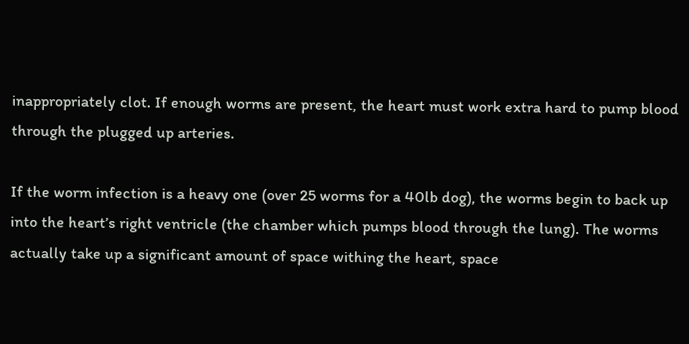inappropriately clot. If enough worms are present, the heart must work extra hard to pump blood through the plugged up arteries.

If the worm infection is a heavy one (over 25 worms for a 40lb dog), the worms begin to back up into the heart’s right ventricle (the chamber which pumps blood through the lung). The worms actually take up a significant amount of space withing the heart, space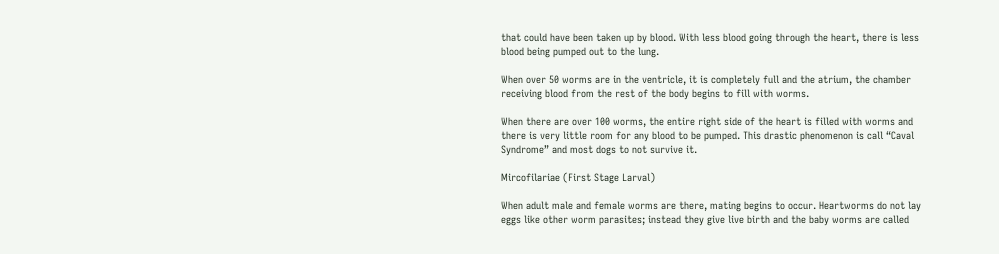that could have been taken up by blood. With less blood going through the heart, there is less blood being pumped out to the lung.

When over 50 worms are in the ventricle, it is completely full and the atrium, the chamber receiving blood from the rest of the body begins to fill with worms.

When there are over 100 worms, the entire right side of the heart is filled with worms and there is very little room for any blood to be pumped. This drastic phenomenon is call “Caval Syndrome” and most dogs to not survive it.

Mircofilariae (First Stage Larval)

When adult male and female worms are there, mating begins to occur. Heartworms do not lay eggs like other worm parasites; instead they give live birth and the baby worms are called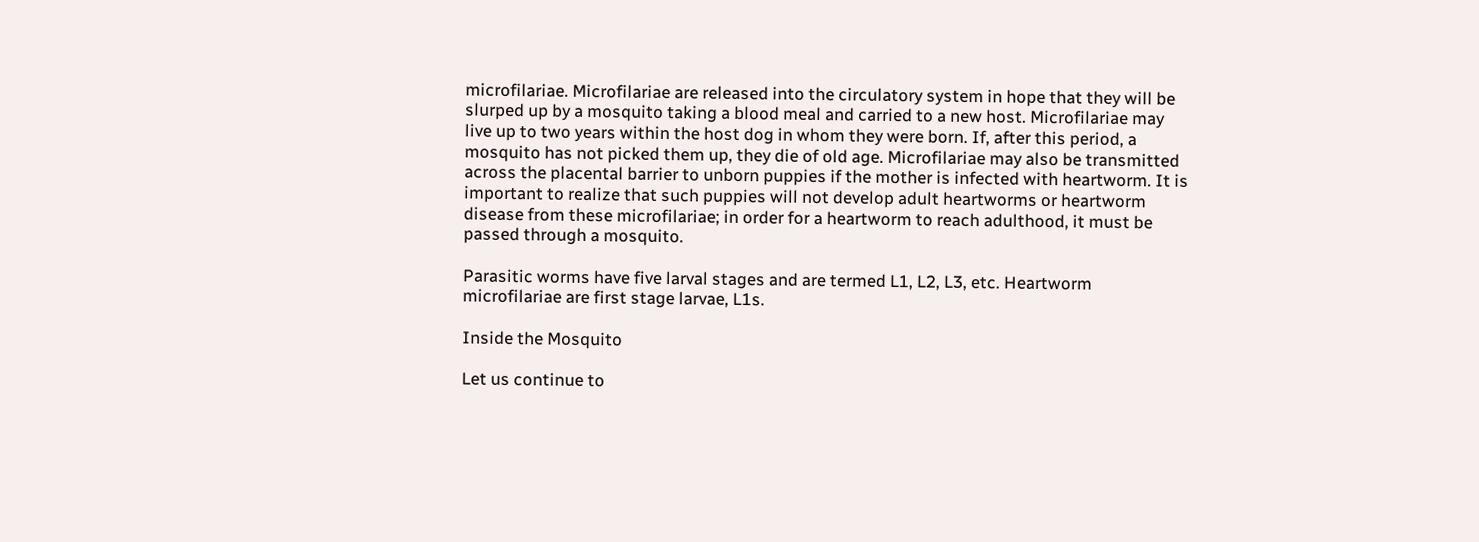microfilariae. Microfilariae are released into the circulatory system in hope that they will be slurped up by a mosquito taking a blood meal and carried to a new host. Microfilariae may live up to two years within the host dog in whom they were born. If, after this period, a mosquito has not picked them up, they die of old age. Microfilariae may also be transmitted across the placental barrier to unborn puppies if the mother is infected with heartworm. It is important to realize that such puppies will not develop adult heartworms or heartworm disease from these microfilariae; in order for a heartworm to reach adulthood, it must be passed through a mosquito.

Parasitic worms have five larval stages and are termed L1, L2, L3, etc. Heartworm microfilariae are first stage larvae, L1s.

Inside the Mosquito

Let us continue to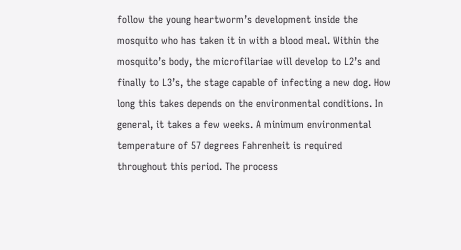follow the young heartworm’s development inside the mosquito who has taken it in with a blood meal. Within the mosquito’s body, the microfilariae will develop to L2’s and finally to L3’s, the stage capable of infecting a new dog. How long this takes depends on the environmental conditions. In general, it takes a few weeks. A minimum environmental temperature of 57 degrees Fahrenheit is required throughout this period. The process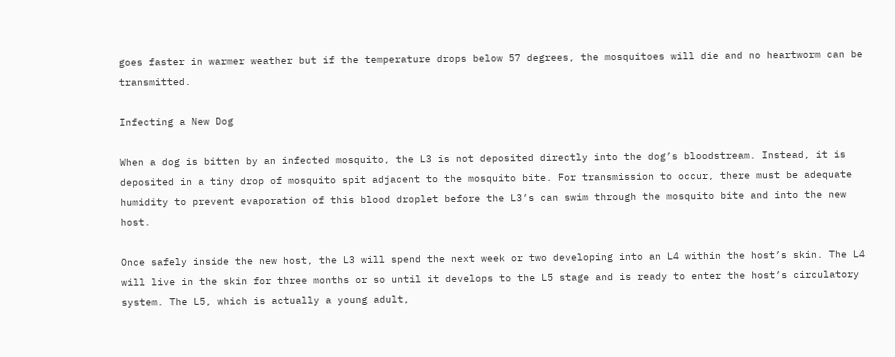goes faster in warmer weather but if the temperature drops below 57 degrees, the mosquitoes will die and no heartworm can be transmitted.

Infecting a New Dog

When a dog is bitten by an infected mosquito, the L3 is not deposited directly into the dog’s bloodstream. Instead, it is deposited in a tiny drop of mosquito spit adjacent to the mosquito bite. For transmission to occur, there must be adequate humidity to prevent evaporation of this blood droplet before the L3’s can swim through the mosquito bite and into the new host.

Once safely inside the new host, the L3 will spend the next week or two developing into an L4 within the host’s skin. The L4 will live in the skin for three months or so until it develops to the L5 stage and is ready to enter the host’s circulatory system. The L5, which is actually a young adult,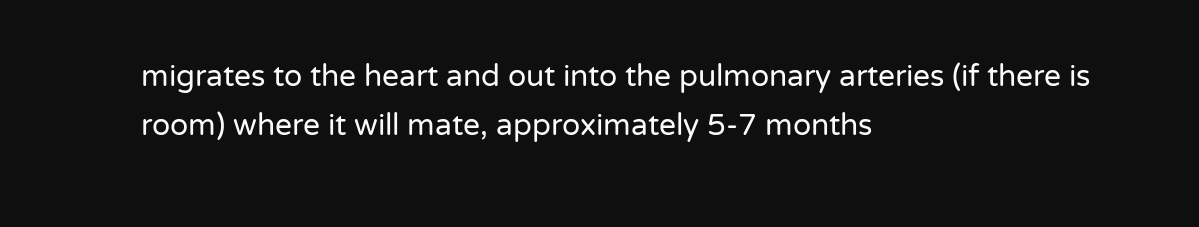migrates to the heart and out into the pulmonary arteries (if there is room) where it will mate, approximately 5-7 months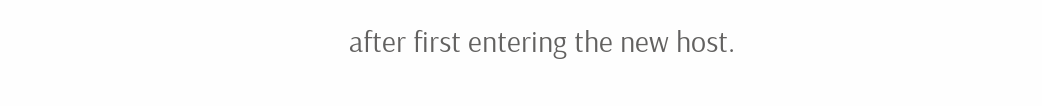after first entering the new host.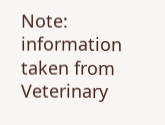Note: information taken from Veterinary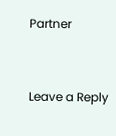Partner


Leave a Reply